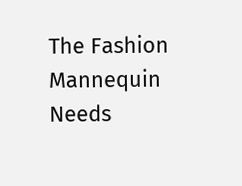The Fashion Mannequin Needs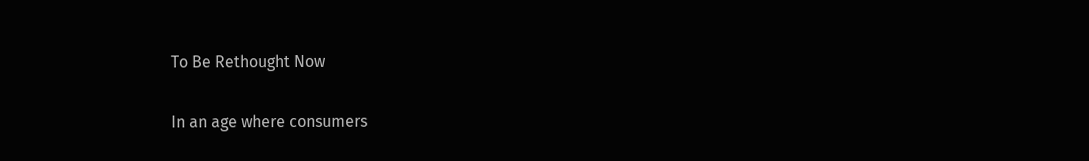To Be Rethought Now

In an age where consumers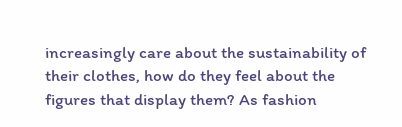increasingly care about the sustainability of their clothes, how do they feel about the figures that display them? As fashion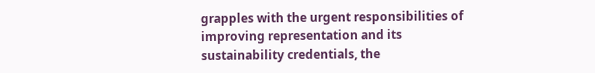grapples with the urgent responsibilities of improving representation and its sustainability credentials, the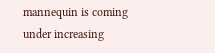mannequin is coming under increasing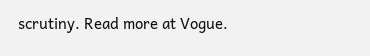scrutiny. Read more at Vogue.